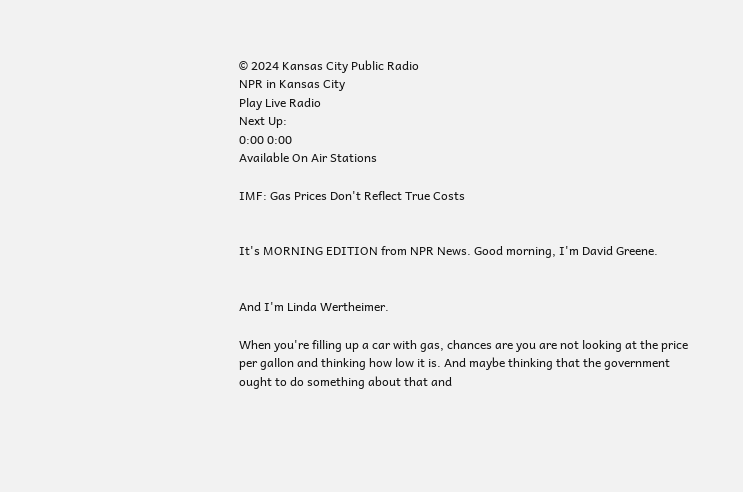© 2024 Kansas City Public Radio
NPR in Kansas City
Play Live Radio
Next Up:
0:00 0:00
Available On Air Stations

IMF: Gas Prices Don't Reflect True Costs


It's MORNING EDITION from NPR News. Good morning, I'm David Greene.


And I'm Linda Wertheimer.

When you're filling up a car with gas, chances are you are not looking at the price per gallon and thinking how low it is. And maybe thinking that the government ought to do something about that and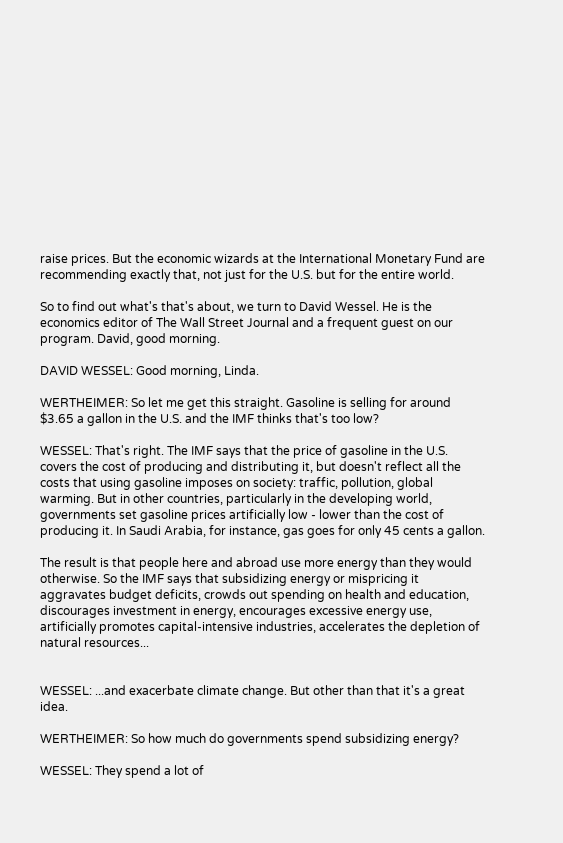raise prices. But the economic wizards at the International Monetary Fund are recommending exactly that, not just for the U.S. but for the entire world.

So to find out what's that's about, we turn to David Wessel. He is the economics editor of The Wall Street Journal and a frequent guest on our program. David, good morning.

DAVID WESSEL: Good morning, Linda.

WERTHEIMER: So let me get this straight. Gasoline is selling for around $3.65 a gallon in the U.S. and the IMF thinks that's too low?

WESSEL: That's right. The IMF says that the price of gasoline in the U.S. covers the cost of producing and distributing it, but doesn't reflect all the costs that using gasoline imposes on society: traffic, pollution, global warming. But in other countries, particularly in the developing world, governments set gasoline prices artificially low - lower than the cost of producing it. In Saudi Arabia, for instance, gas goes for only 45 cents a gallon.

The result is that people here and abroad use more energy than they would otherwise. So the IMF says that subsidizing energy or mispricing it aggravates budget deficits, crowds out spending on health and education, discourages investment in energy, encourages excessive energy use, artificially promotes capital-intensive industries, accelerates the depletion of natural resources...


WESSEL: ...and exacerbate climate change. But other than that it's a great idea.

WERTHEIMER: So how much do governments spend subsidizing energy?

WESSEL: They spend a lot of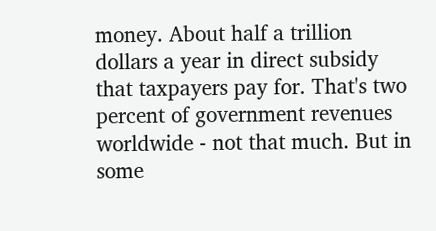money. About half a trillion dollars a year in direct subsidy that taxpayers pay for. That's two percent of government revenues worldwide - not that much. But in some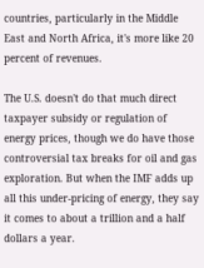countries, particularly in the Middle East and North Africa, it's more like 20 percent of revenues.

The U.S. doesn't do that much direct taxpayer subsidy or regulation of energy prices, though we do have those controversial tax breaks for oil and gas exploration. But when the IMF adds up all this under-pricing of energy, they say it comes to about a trillion and a half dollars a year.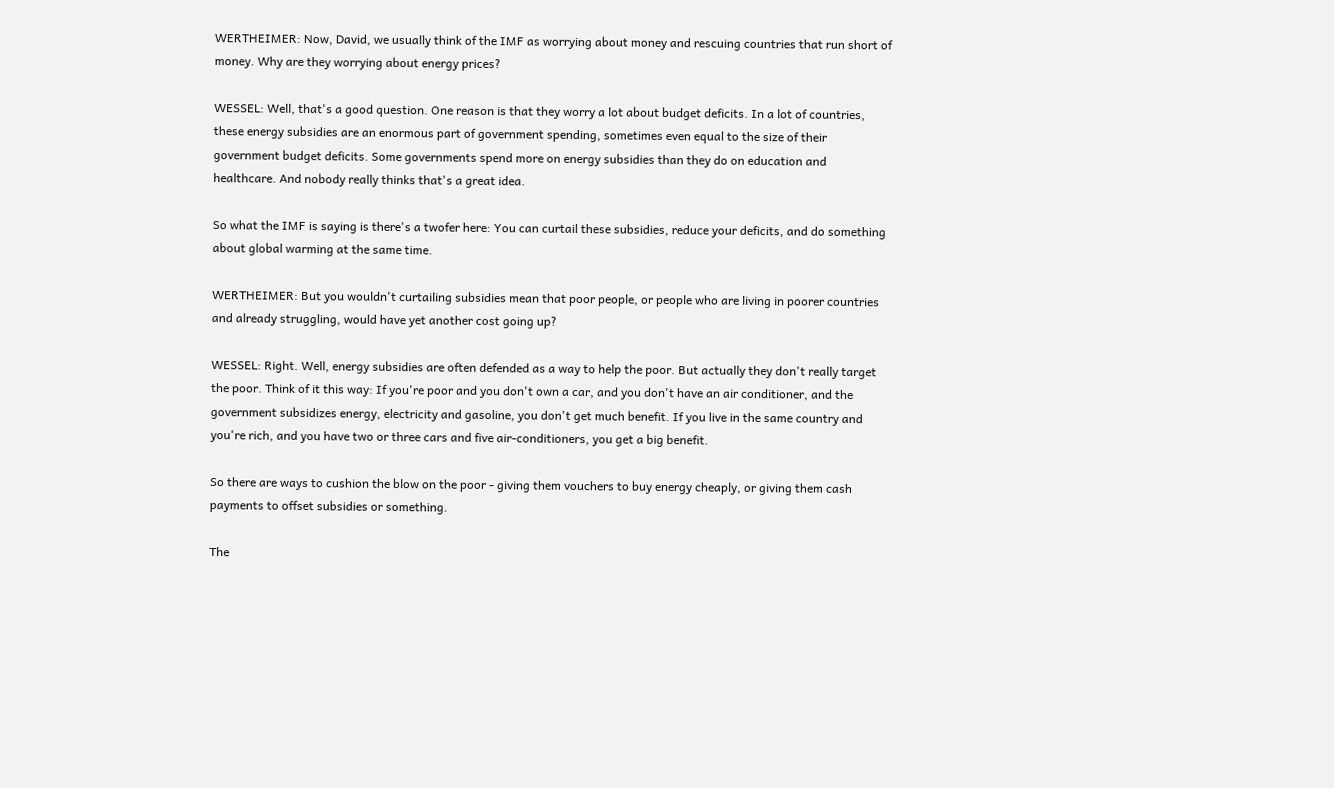WERTHEIMER: Now, David, we usually think of the IMF as worrying about money and rescuing countries that run short of money. Why are they worrying about energy prices?

WESSEL: Well, that's a good question. One reason is that they worry a lot about budget deficits. In a lot of countries, these energy subsidies are an enormous part of government spending, sometimes even equal to the size of their government budget deficits. Some governments spend more on energy subsidies than they do on education and healthcare. And nobody really thinks that's a great idea.

So what the IMF is saying is there's a twofer here: You can curtail these subsidies, reduce your deficits, and do something about global warming at the same time.

WERTHEIMER: But you wouldn't curtailing subsidies mean that poor people, or people who are living in poorer countries and already struggling, would have yet another cost going up?

WESSEL: Right. Well, energy subsidies are often defended as a way to help the poor. But actually they don't really target the poor. Think of it this way: If you're poor and you don't own a car, and you don't have an air conditioner, and the government subsidizes energy, electricity and gasoline, you don't get much benefit. If you live in the same country and you're rich, and you have two or three cars and five air-conditioners, you get a big benefit.

So there are ways to cushion the blow on the poor - giving them vouchers to buy energy cheaply, or giving them cash payments to offset subsidies or something.

The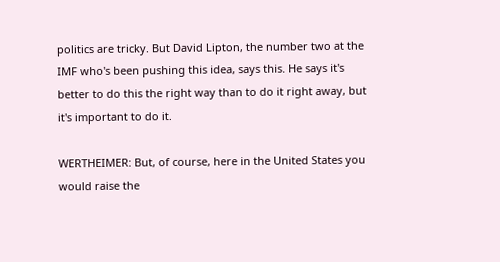politics are tricky. But David Lipton, the number two at the IMF who's been pushing this idea, says this. He says it's better to do this the right way than to do it right away, but it's important to do it.

WERTHEIMER: But, of course, here in the United States you would raise the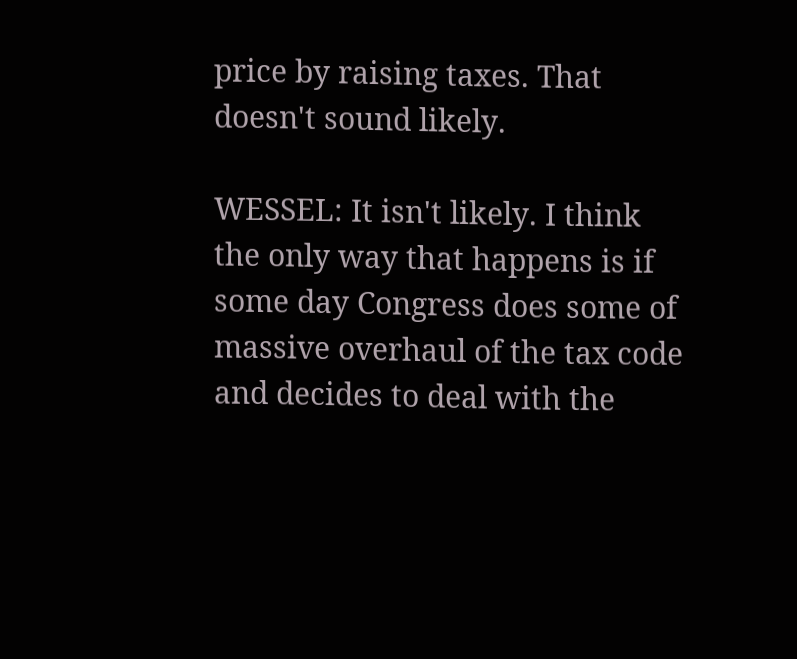price by raising taxes. That doesn't sound likely.

WESSEL: It isn't likely. I think the only way that happens is if some day Congress does some of massive overhaul of the tax code and decides to deal with the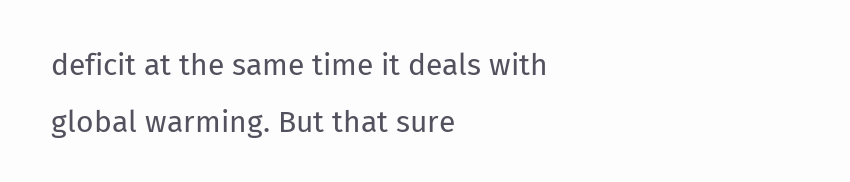deficit at the same time it deals with global warming. But that sure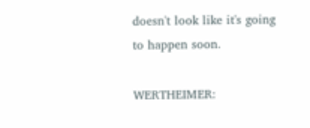doesn't look like it's going to happen soon.

WERTHEIMER: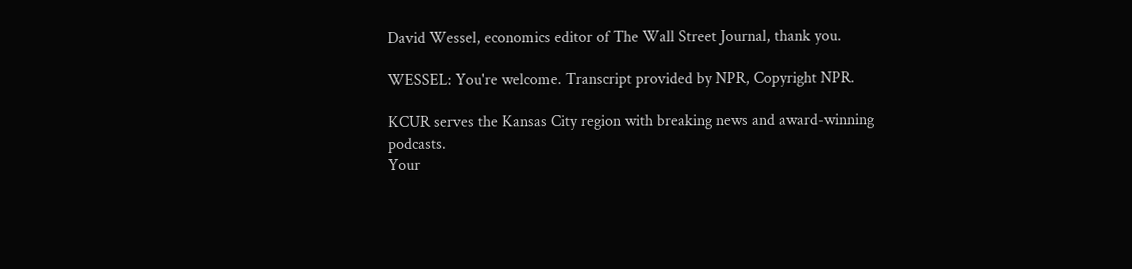David Wessel, economics editor of The Wall Street Journal, thank you.

WESSEL: You're welcome. Transcript provided by NPR, Copyright NPR.

KCUR serves the Kansas City region with breaking news and award-winning podcasts.
Your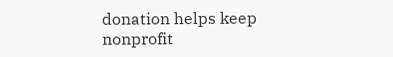donation helps keep nonprofit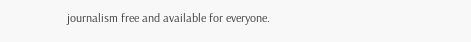journalism free and available for everyone.